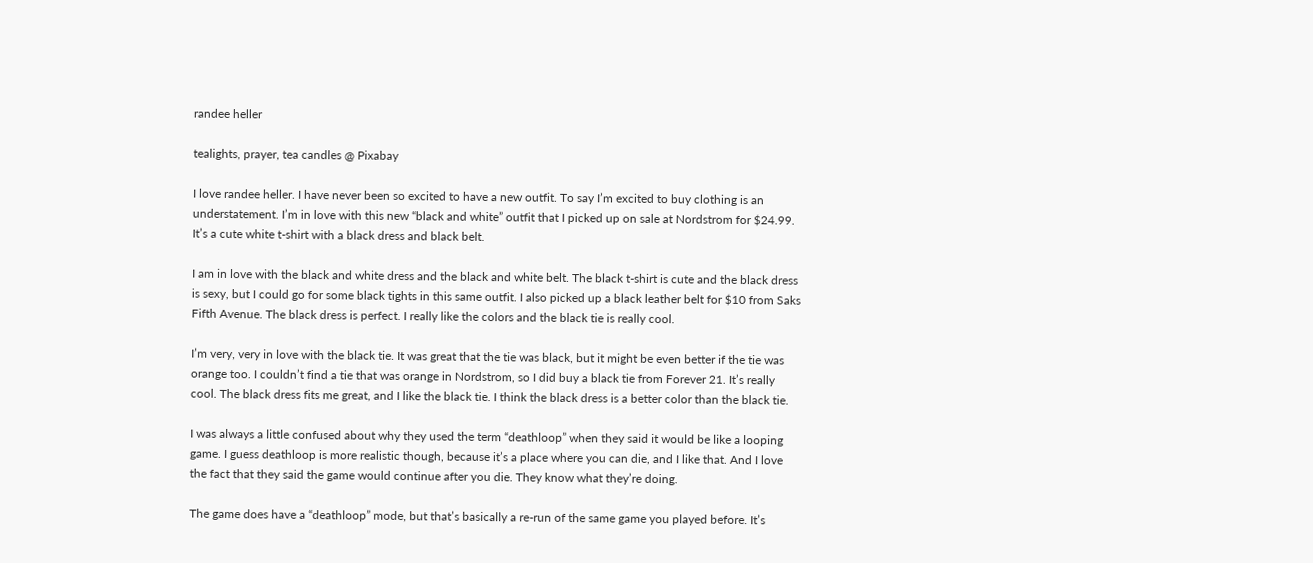randee heller

tealights, prayer, tea candles @ Pixabay

I love randee heller. I have never been so excited to have a new outfit. To say I’m excited to buy clothing is an understatement. I’m in love with this new “black and white” outfit that I picked up on sale at Nordstrom for $24.99. It’s a cute white t-shirt with a black dress and black belt.

I am in love with the black and white dress and the black and white belt. The black t-shirt is cute and the black dress is sexy, but I could go for some black tights in this same outfit. I also picked up a black leather belt for $10 from Saks Fifth Avenue. The black dress is perfect. I really like the colors and the black tie is really cool.

I’m very, very in love with the black tie. It was great that the tie was black, but it might be even better if the tie was orange too. I couldn’t find a tie that was orange in Nordstrom, so I did buy a black tie from Forever 21. It’s really cool. The black dress fits me great, and I like the black tie. I think the black dress is a better color than the black tie.

I was always a little confused about why they used the term “deathloop” when they said it would be like a looping game. I guess deathloop is more realistic though, because it’s a place where you can die, and I like that. And I love the fact that they said the game would continue after you die. They know what they’re doing.

The game does have a “deathloop” mode, but that’s basically a re-run of the same game you played before. It’s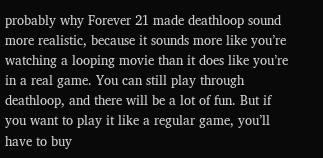probably why Forever 21 made deathloop sound more realistic, because it sounds more like you’re watching a looping movie than it does like you’re in a real game. You can still play through deathloop, and there will be a lot of fun. But if you want to play it like a regular game, you’ll have to buy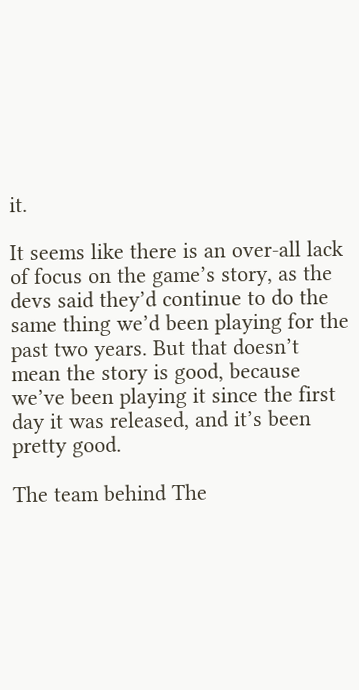it.

It seems like there is an over-all lack of focus on the game’s story, as the devs said they’d continue to do the same thing we’d been playing for the past two years. But that doesn’t mean the story is good, because we’ve been playing it since the first day it was released, and it’s been pretty good.

The team behind The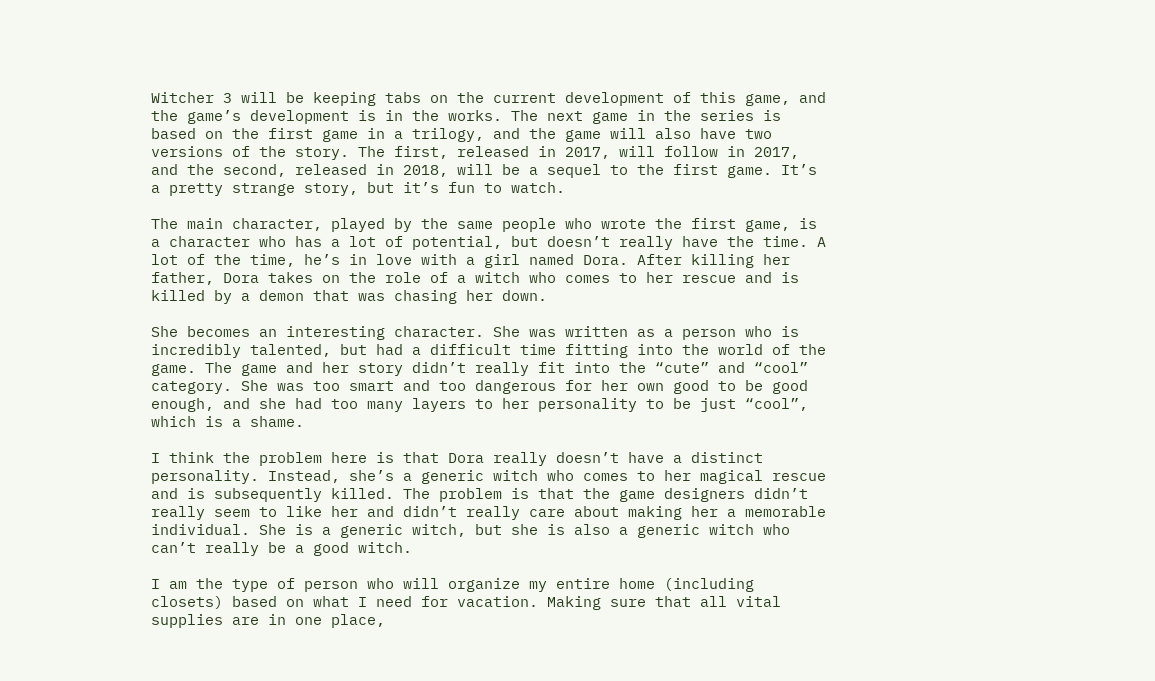Witcher 3 will be keeping tabs on the current development of this game, and the game’s development is in the works. The next game in the series is based on the first game in a trilogy, and the game will also have two versions of the story. The first, released in 2017, will follow in 2017, and the second, released in 2018, will be a sequel to the first game. It’s a pretty strange story, but it’s fun to watch.

The main character, played by the same people who wrote the first game, is a character who has a lot of potential, but doesn’t really have the time. A lot of the time, he’s in love with a girl named Dora. After killing her father, Dora takes on the role of a witch who comes to her rescue and is killed by a demon that was chasing her down.

She becomes an interesting character. She was written as a person who is incredibly talented, but had a difficult time fitting into the world of the game. The game and her story didn’t really fit into the “cute” and “cool” category. She was too smart and too dangerous for her own good to be good enough, and she had too many layers to her personality to be just “cool”, which is a shame.

I think the problem here is that Dora really doesn’t have a distinct personality. Instead, she’s a generic witch who comes to her magical rescue and is subsequently killed. The problem is that the game designers didn’t really seem to like her and didn’t really care about making her a memorable individual. She is a generic witch, but she is also a generic witch who can’t really be a good witch.

I am the type of person who will organize my entire home (including closets) based on what I need for vacation. Making sure that all vital supplies are in one place,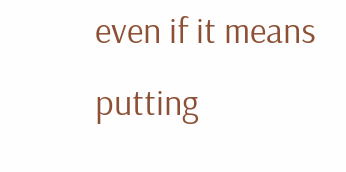even if it means putting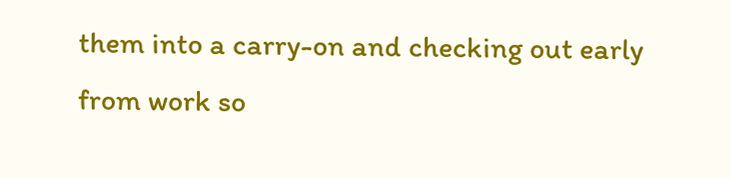them into a carry-on and checking out early from work so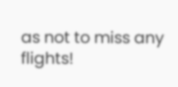as not to miss any flights!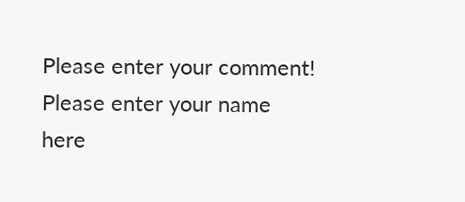Please enter your comment!
Please enter your name here